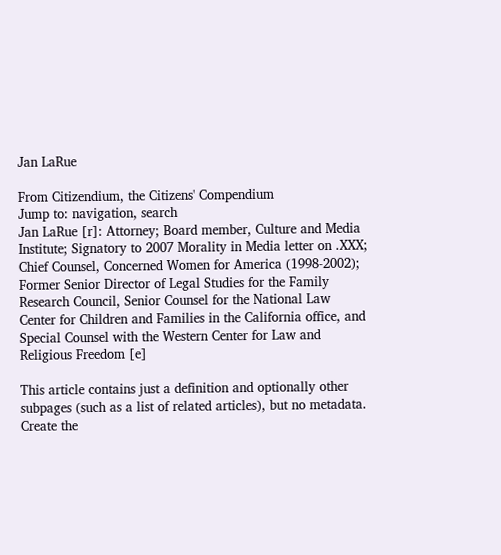Jan LaRue

From Citizendium, the Citizens' Compendium
Jump to: navigation, search
Jan LaRue [r]: Attorney; Board member, Culture and Media Institute; Signatory to 2007 Morality in Media letter on .XXX; Chief Counsel, Concerned Women for America (1998-2002); Former Senior Director of Legal Studies for the Family Research Council, Senior Counsel for the National Law Center for Children and Families in the California office, and Special Counsel with the Western Center for Law and Religious Freedom [e]

This article contains just a definition and optionally other subpages (such as a list of related articles), but no metadata. Create the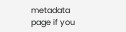metadata page if you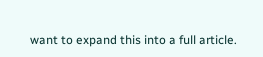want to expand this into a full article.